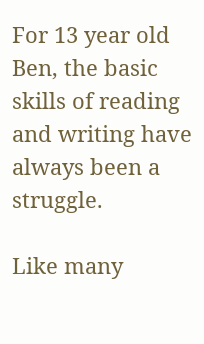For 13 year old Ben, the basic skills of reading and writing have always been a struggle.

Like many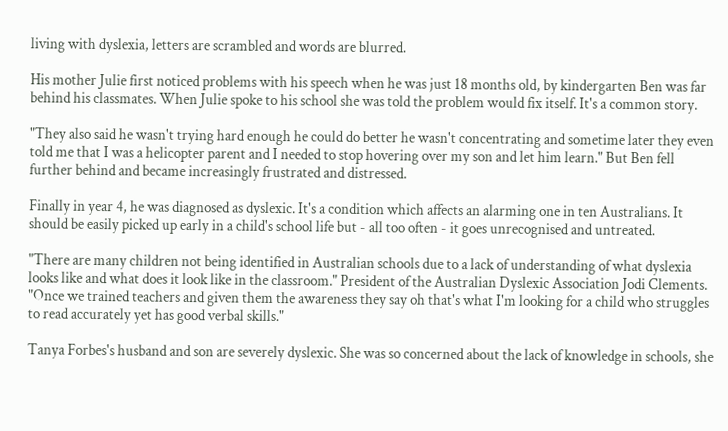living with dyslexia, letters are scrambled and words are blurred.

His mother Julie first noticed problems with his speech when he was just 18 months old, by kindergarten Ben was far behind his classmates. When Julie spoke to his school she was told the problem would fix itself. It's a common story.

"They also said he wasn't trying hard enough he could do better he wasn't concentrating and sometime later they even told me that I was a helicopter parent and I needed to stop hovering over my son and let him learn." But Ben fell further behind and became increasingly frustrated and distressed.

Finally in year 4, he was diagnosed as dyslexic. It's a condition which affects an alarming one in ten Australians. It should be easily picked up early in a child's school life but - all too often - it goes unrecognised and untreated.

"There are many children not being identified in Australian schools due to a lack of understanding of what dyslexia looks like and what does it look like in the classroom." President of the Australian Dyslexic Association Jodi Clements. "Once we trained teachers and given them the awareness they say oh that's what I'm looking for a child who struggles to read accurately yet has good verbal skills."

Tanya Forbes's husband and son are severely dyslexic. She was so concerned about the lack of knowledge in schools, she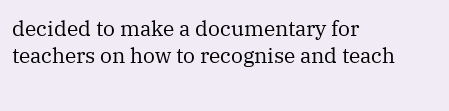decided to make a documentary for teachers on how to recognise and teach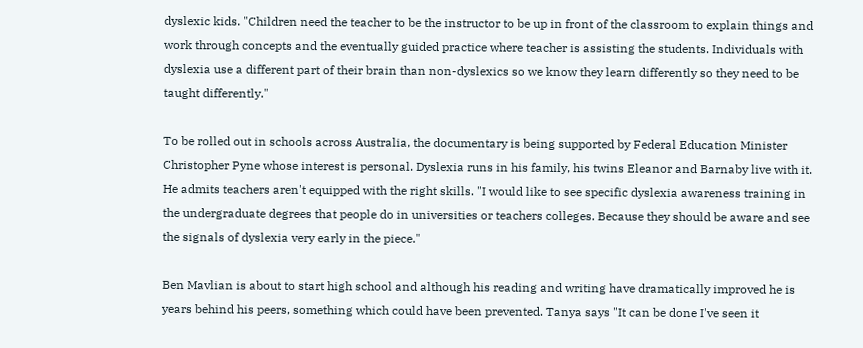dyslexic kids. "Children need the teacher to be the instructor to be up in front of the classroom to explain things and work through concepts and the eventually guided practice where teacher is assisting the students. Individuals with dyslexia use a different part of their brain than non-dyslexics so we know they learn differently so they need to be taught differently."

To be rolled out in schools across Australia, the documentary is being supported by Federal Education Minister Christopher Pyne whose interest is personal. Dyslexia runs in his family, his twins Eleanor and Barnaby live with it. He admits teachers aren't equipped with the right skills. "I would like to see specific dyslexia awareness training in the undergraduate degrees that people do in universities or teachers colleges. Because they should be aware and see the signals of dyslexia very early in the piece."

Ben Mavlian is about to start high school and although his reading and writing have dramatically improved he is years behind his peers, something which could have been prevented. Tanya says "It can be done I've seen it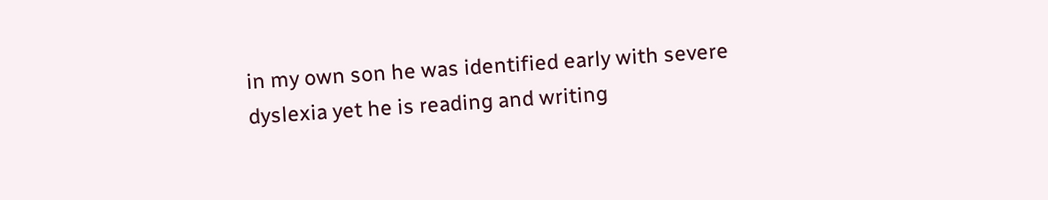in my own son he was identified early with severe dyslexia yet he is reading and writing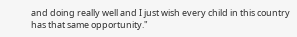and doing really well and I just wish every child in this country has that same opportunity."